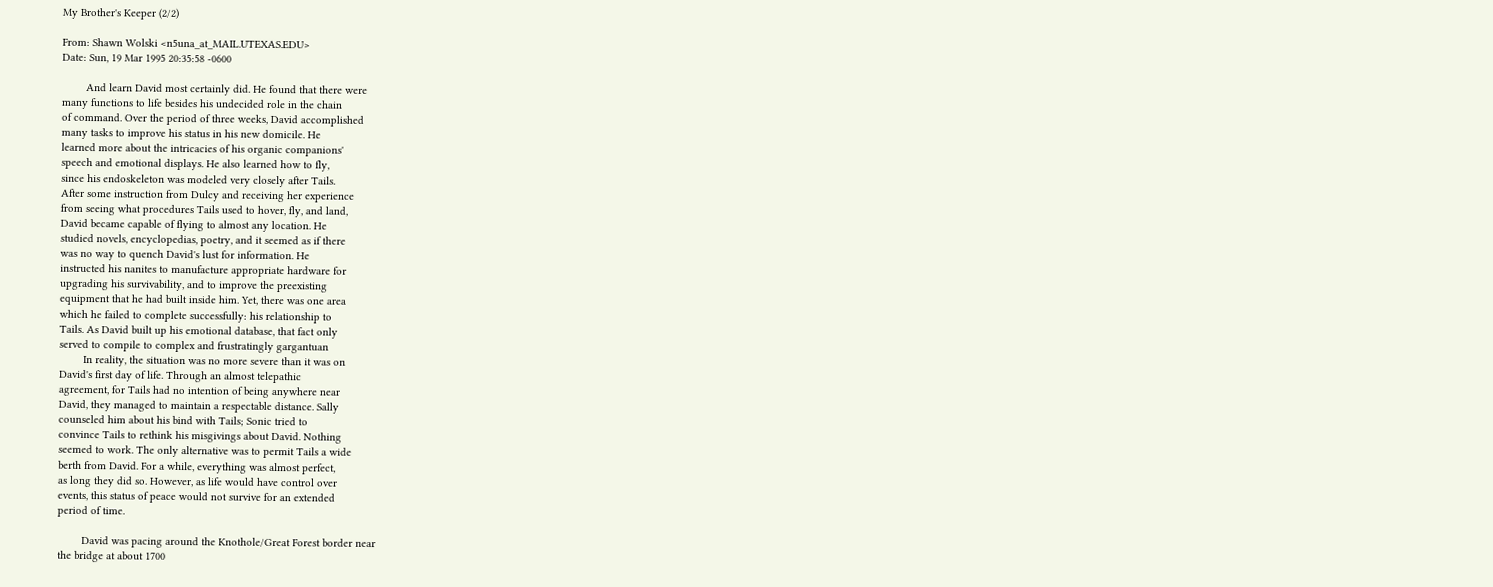My Brother's Keeper (2/2)

From: Shawn Wolski <n5una_at_MAIL.UTEXAS.EDU>
Date: Sun, 19 Mar 1995 20:35:58 -0600

        And learn David most certainly did. He found that there were
many functions to life besides his undecided role in the chain
of command. Over the period of three weeks, David accomplished
many tasks to improve his status in his new domicile. He
learned more about the intricacies of his organic companions'
speech and emotional displays. He also learned how to fly,
since his endoskeleton was modeled very closely after Tails.
After some instruction from Dulcy and receiving her experience
from seeing what procedures Tails used to hover, fly, and land,
David became capable of flying to almost any location. He
studied novels, encyclopedias, poetry, and it seemed as if there
was no way to quench David's lust for information. He
instructed his nanites to manufacture appropriate hardware for
upgrading his survivability, and to improve the preexisting
equipment that he had built inside him. Yet, there was one area
which he failed to complete successfully: his relationship to
Tails. As David built up his emotional database, that fact only
served to compile to complex and frustratingly gargantuan
        In reality, the situation was no more severe than it was on
David's first day of life. Through an almost telepathic
agreement, for Tails had no intention of being anywhere near
David, they managed to maintain a respectable distance. Sally
counseled him about his bind with Tails; Sonic tried to
convince Tails to rethink his misgivings about David. Nothing
seemed to work. The only alternative was to permit Tails a wide
berth from David. For a while, everything was almost perfect,
as long they did so. However, as life would have control over
events, this status of peace would not survive for an extended
period of time.

        David was pacing around the Knothole/Great Forest border near
the bridge at about 1700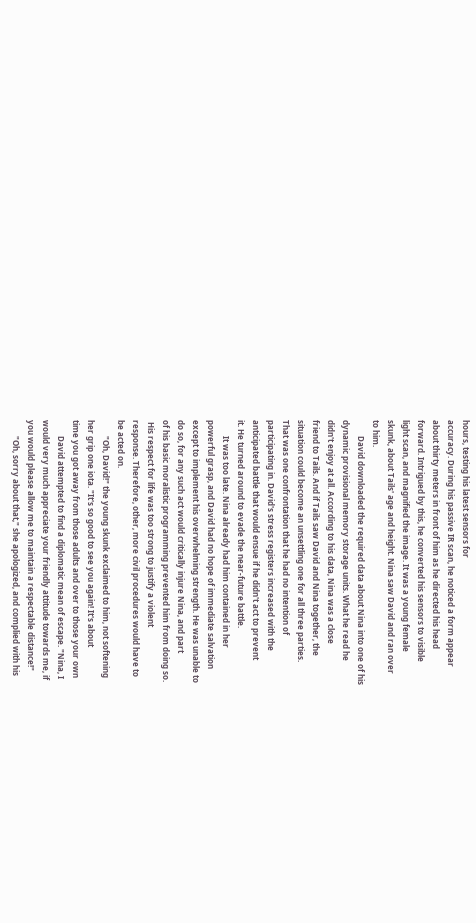hours, testing his latest sensors for
accuracy. During his passive IR scan, he noticed a form appear
about thirty meters in front of him as he directed his head
forward. Intrigued by this, he converted his sensors to visible
light scan, and magnified the image. It was a young female
skunk, about Tails' age and height. Nina saw David and ran over
to him.
        David downloaded the required data about Nina into one of his
dynamic provisional memory storage units. What he read he
didn't enjoy at all. According to his data, Nina was a close
friend to Tails. And if Tails saw David and Nina together, the
situation could become an unsettling one for all three parties.
That was one confrontation that he had no intention of
participating in. David's stress registers increased with the
anticipated battle that would ensue if he didn't act to prevent
it. He turned around to evade the near-future battle.
        It was too late. Nina already had him contained in her
powerful grasp, and David had no hope of immediate salvation
except to implement his overwhelming strength. He was unable to
do so, for any such act would critically injure Nina, and part
of his basic moralistic programming prevented him from doing so.
 His respect for life was too strong to justify a violent
response. Therefore, other, more civil procedures would have to
be acted on.
        "Oh, David!" the young skunk exclaimed to him, not softening
her grip one iota. "It's so good to see you again! It's about
time you got away from those adults and over to those your own
        David attempted to find a diplomatic mean of escape. "Nina, I
would very much appreciate your friendly attitude towards me, if
you would please allow me to maintain a respectable distance!"
        "Oh, sorry about that," she apologized, and complied with his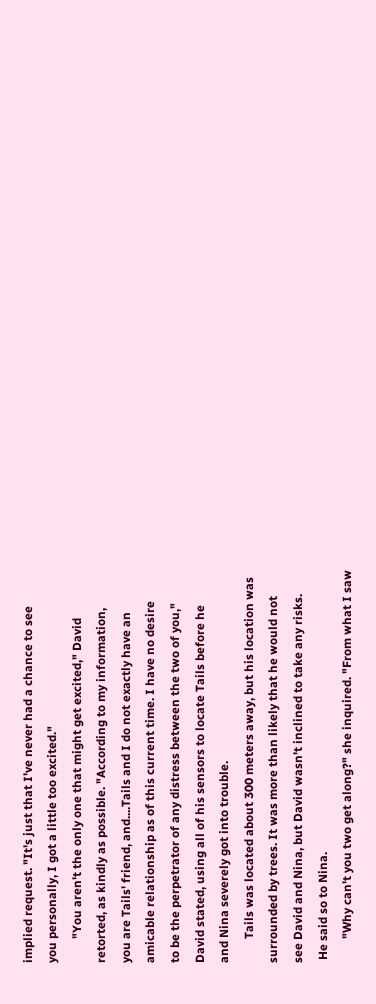implied request. "It's just that I've never had a chance to see
you personally, I got a little too excited."
        "You aren't the only one that might get excited," David
retorted, as kindly as possible. "According to my information,
you are Tails' friend, and....Tails and I do not exactly have an
amicable relationship as of this current time. I have no desire
to be the perpetrator of any distress between the two of you,"
David stated, using all of his sensors to locate Tails before he
and Nina severely got into trouble.
        Tails was located about 300 meters away, but his location was
surrounded by trees. It was more than likely that he would not
see David and Nina, but David wasn't inclined to take any risks.
 He said so to Nina.
        "Why can't you two get along?" she inquired. "From what I saw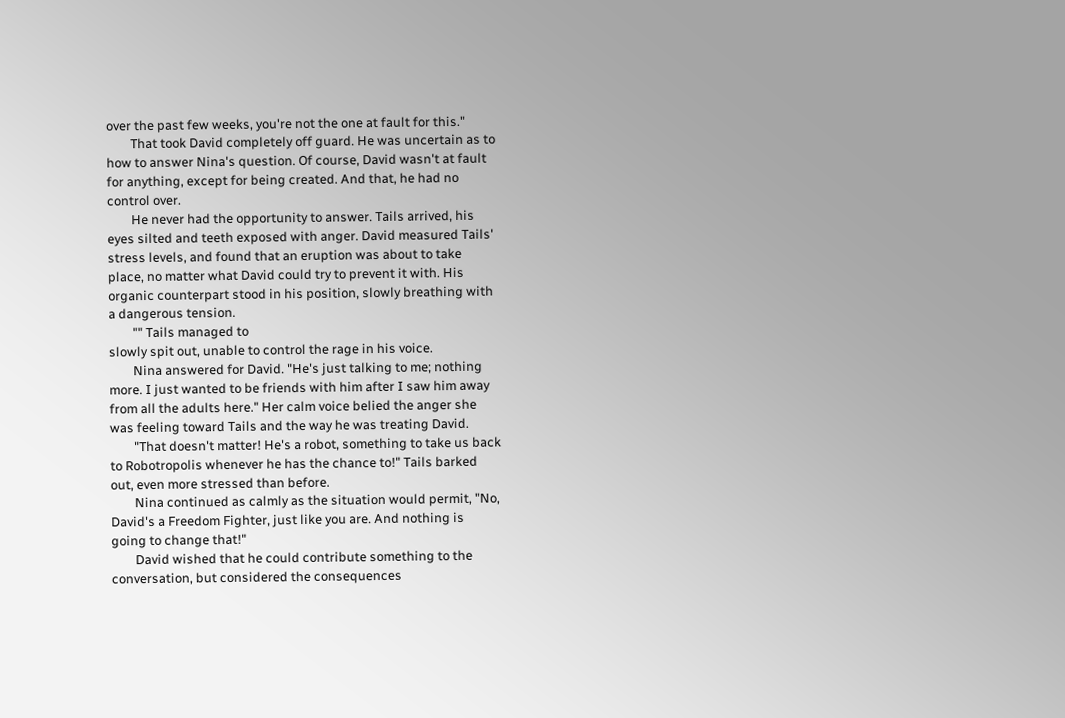over the past few weeks, you're not the one at fault for this."
        That took David completely off guard. He was uncertain as to
how to answer Nina's question. Of course, David wasn't at fault
for anything, except for being created. And that, he had no
control over.
        He never had the opportunity to answer. Tails arrived, his
eyes silted and teeth exposed with anger. David measured Tails'
stress levels, and found that an eruption was about to take
place, no matter what David could try to prevent it with. His
organic counterpart stood in his position, slowly breathing with
a dangerous tension.
        "" Tails managed to
slowly spit out, unable to control the rage in his voice.
        Nina answered for David. "He's just talking to me; nothing
more. I just wanted to be friends with him after I saw him away
from all the adults here." Her calm voice belied the anger she
was feeling toward Tails and the way he was treating David.
        "That doesn't matter! He's a robot, something to take us back
to Robotropolis whenever he has the chance to!" Tails barked
out, even more stressed than before.
        Nina continued as calmly as the situation would permit, "No,
David's a Freedom Fighter, just like you are. And nothing is
going to change that!"
        David wished that he could contribute something to the
conversation, but considered the consequences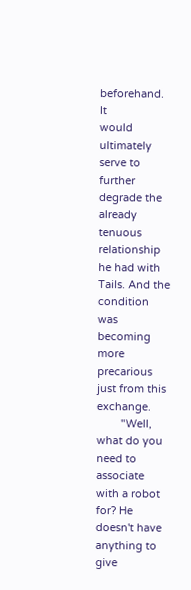beforehand. It
would ultimately serve to further degrade the already tenuous
relationship he had with Tails. And the condition was becoming
more precarious just from this exchange.
        "Well, what do you need to associate with a robot for? He
doesn't have anything to give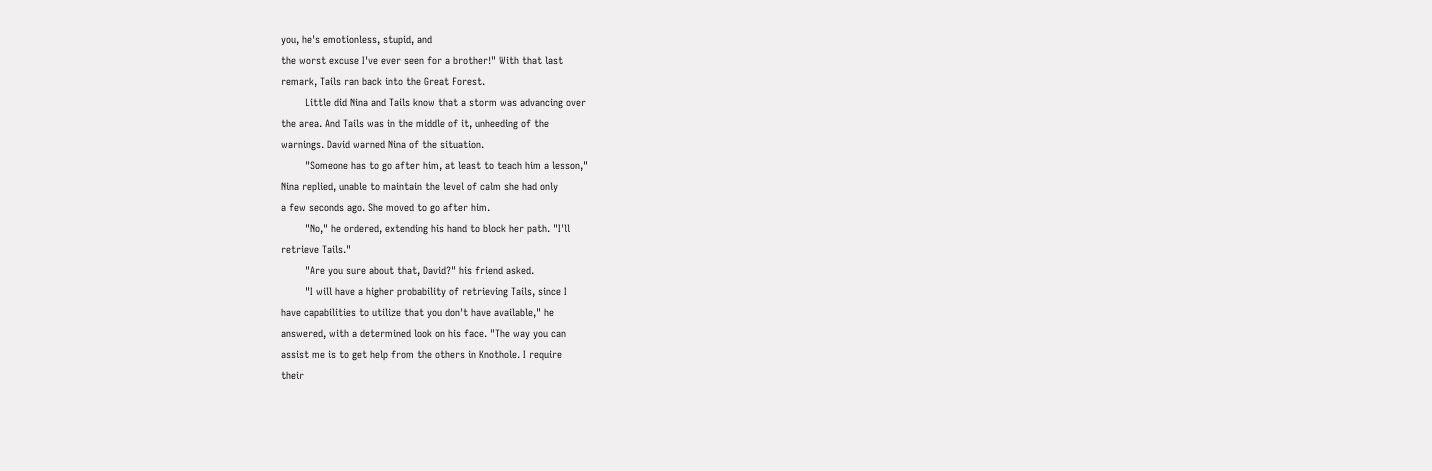you, he's emotionless, stupid, and
the worst excuse I've ever seen for a brother!" With that last
remark, Tails ran back into the Great Forest.
        Little did Nina and Tails know that a storm was advancing over
the area. And Tails was in the middle of it, unheeding of the
warnings. David warned Nina of the situation.
        "Someone has to go after him, at least to teach him a lesson,"
Nina replied, unable to maintain the level of calm she had only
a few seconds ago. She moved to go after him.
        "No," he ordered, extending his hand to block her path. "I'll
retrieve Tails."
        "Are you sure about that, David?" his friend asked.
        "I will have a higher probability of retrieving Tails, since I
have capabilities to utilize that you don't have available," he
answered, with a determined look on his face. "The way you can
assist me is to get help from the others in Knothole. I require
their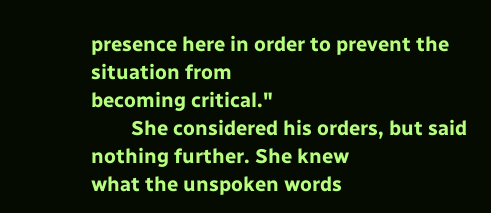presence here in order to prevent the situation from
becoming critical."
        She considered his orders, but said nothing further. She knew
what the unspoken words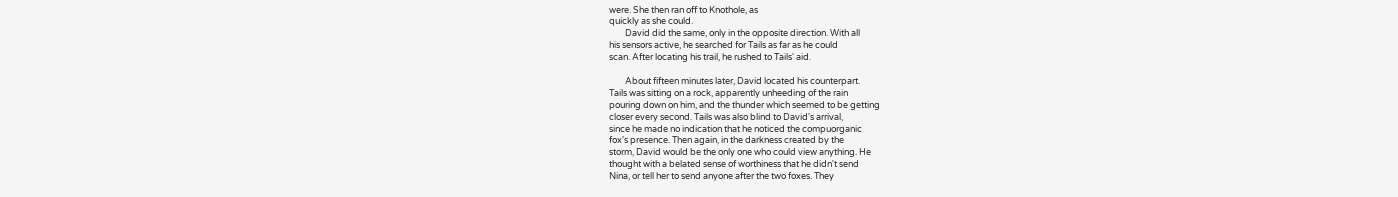were. She then ran off to Knothole, as
quickly as she could.
        David did the same, only in the opposite direction. With all
his sensors active, he searched for Tails as far as he could
scan. After locating his trail, he rushed to Tails' aid.

        About fifteen minutes later, David located his counterpart.
Tails was sitting on a rock, apparently unheeding of the rain
pouring down on him, and the thunder which seemed to be getting
closer every second. Tails was also blind to David's arrival,
since he made no indication that he noticed the compuorganic
fox's presence. Then again, in the darkness created by the
storm, David would be the only one who could view anything. He
thought with a belated sense of worthiness that he didn't send
Nina, or tell her to send anyone after the two foxes. They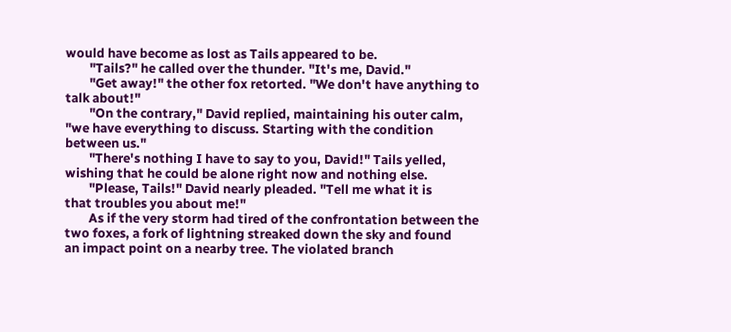would have become as lost as Tails appeared to be.
        "Tails?" he called over the thunder. "It's me, David."
        "Get away!" the other fox retorted. "We don't have anything to
talk about!"
        "On the contrary," David replied, maintaining his outer calm,
"we have everything to discuss. Starting with the condition
between us."
        "There's nothing I have to say to you, David!" Tails yelled,
wishing that he could be alone right now and nothing else.
        "Please, Tails!" David nearly pleaded. "Tell me what it is
that troubles you about me!"
        As if the very storm had tired of the confrontation between the
two foxes, a fork of lightning streaked down the sky and found
an impact point on a nearby tree. The violated branch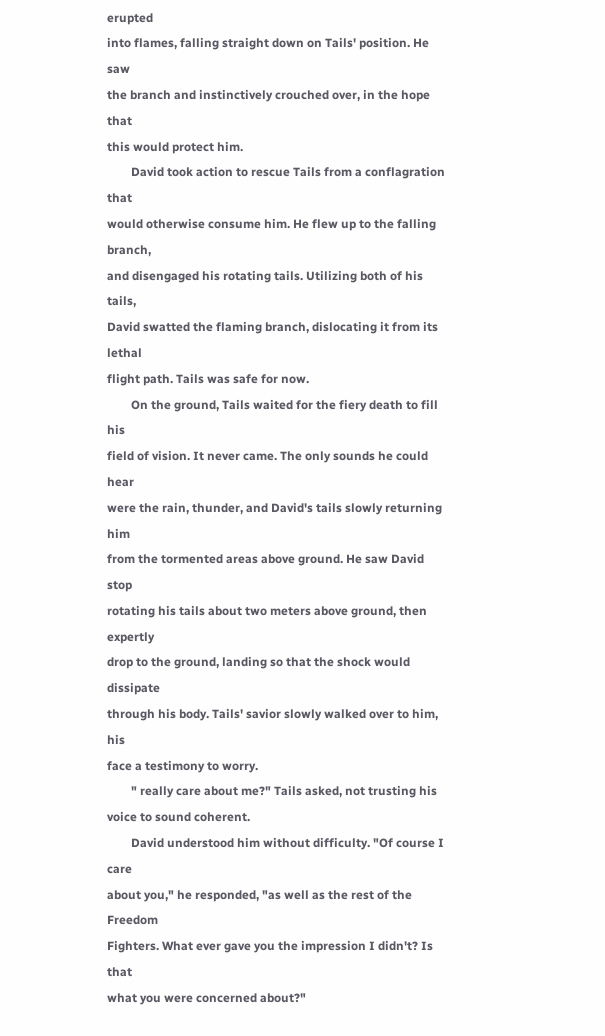erupted
into flames, falling straight down on Tails' position. He saw
the branch and instinctively crouched over, in the hope that
this would protect him.
        David took action to rescue Tails from a conflagration that
would otherwise consume him. He flew up to the falling branch,
and disengaged his rotating tails. Utilizing both of his tails,
David swatted the flaming branch, dislocating it from its lethal
flight path. Tails was safe for now.
        On the ground, Tails waited for the fiery death to fill his
field of vision. It never came. The only sounds he could hear
were the rain, thunder, and David's tails slowly returning him
from the tormented areas above ground. He saw David stop
rotating his tails about two meters above ground, then expertly
drop to the ground, landing so that the shock would dissipate
through his body. Tails' savior slowly walked over to him, his
face a testimony to worry.
        " really care about me?" Tails asked, not trusting his
voice to sound coherent.
        David understood him without difficulty. "Of course I care
about you," he responded, "as well as the rest of the Freedom
Fighters. What ever gave you the impression I didn't? Is that
what you were concerned about?"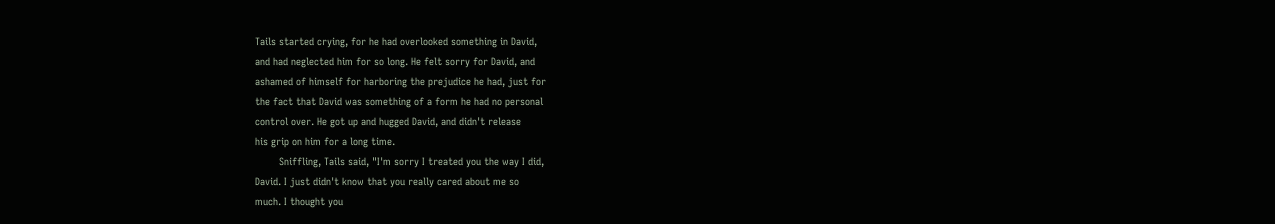Tails started crying, for he had overlooked something in David,
and had neglected him for so long. He felt sorry for David, and
ashamed of himself for harboring the prejudice he had, just for
the fact that David was something of a form he had no personal
control over. He got up and hugged David, and didn't release
his grip on him for a long time.
        Sniffling, Tails said, "I'm sorry I treated you the way I did,
David. I just didn't know that you really cared about me so
much. I thought you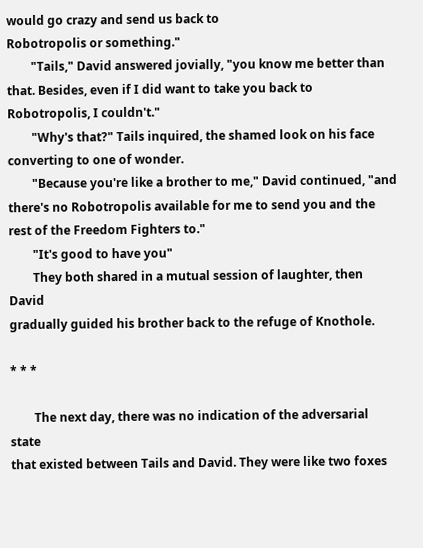would go crazy and send us back to
Robotropolis or something."
        "Tails," David answered jovially, "you know me better than
that. Besides, even if I did want to take you back to
Robotropolis, I couldn't."
        "Why's that?" Tails inquired, the shamed look on his face
converting to one of wonder.
        "Because you're like a brother to me," David continued, "and
there's no Robotropolis available for me to send you and the
rest of the Freedom Fighters to."
        "It's good to have you"
        They both shared in a mutual session of laughter, then David
gradually guided his brother back to the refuge of Knothole.

* * *

        The next day, there was no indication of the adversarial state
that existed between Tails and David. They were like two foxes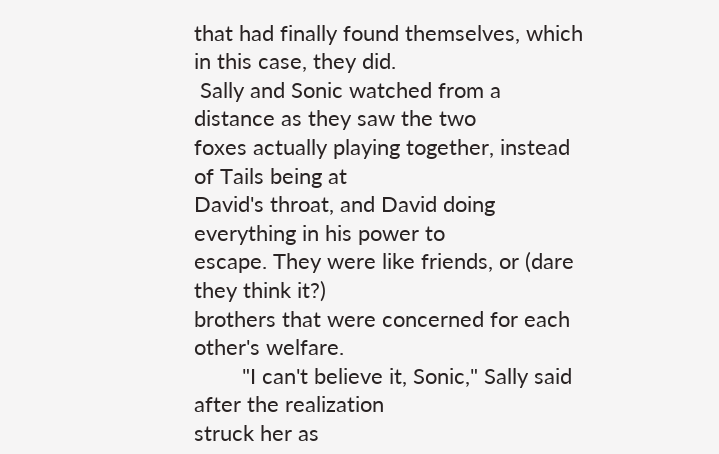that had finally found themselves, which in this case, they did.
 Sally and Sonic watched from a distance as they saw the two
foxes actually playing together, instead of Tails being at
David's throat, and David doing everything in his power to
escape. They were like friends, or (dare they think it?)
brothers that were concerned for each other's welfare.
        "I can't believe it, Sonic," Sally said after the realization
struck her as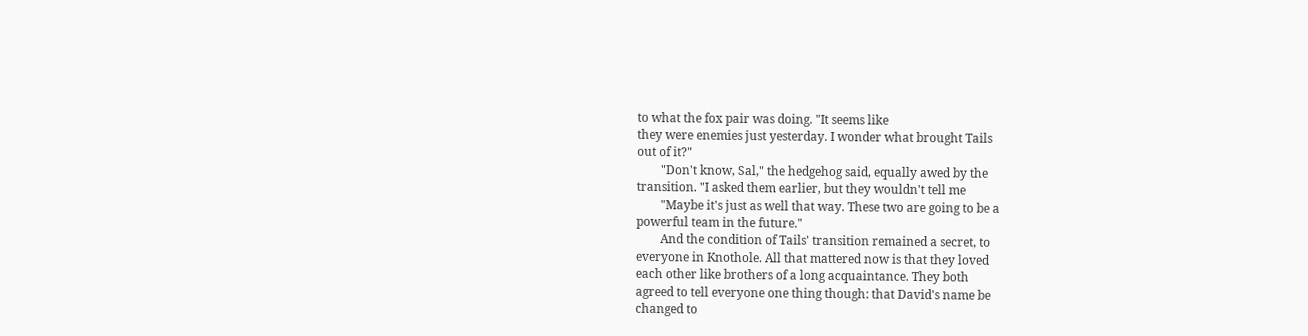to what the fox pair was doing. "It seems like
they were enemies just yesterday. I wonder what brought Tails
out of it?"
        "Don't know, Sal," the hedgehog said, equally awed by the
transition. "I asked them earlier, but they wouldn't tell me
        "Maybe it's just as well that way. These two are going to be a
powerful team in the future."
        And the condition of Tails' transition remained a secret, to
everyone in Knothole. All that mattered now is that they loved
each other like brothers of a long acquaintance. They both
agreed to tell everyone one thing though: that David's name be
changed to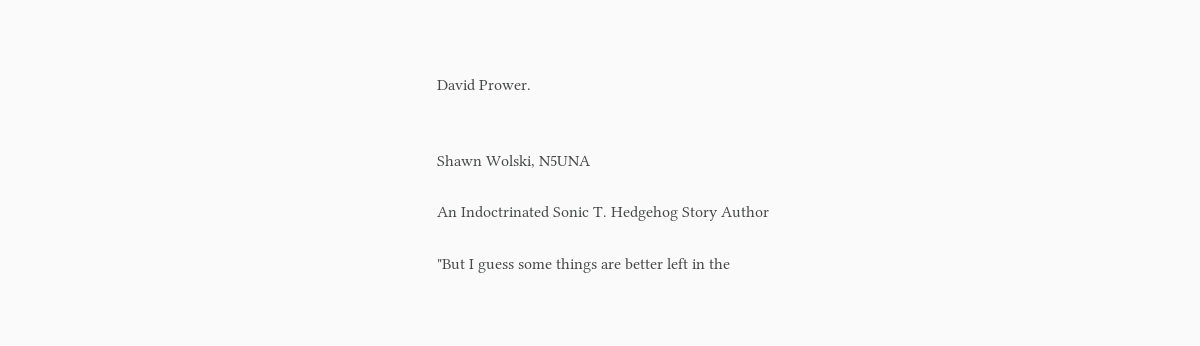David Prower.


Shawn Wolski, N5UNA

An Indoctrinated Sonic T. Hedgehog Story Author

"But I guess some things are better left in the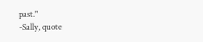past."
-Sally, quote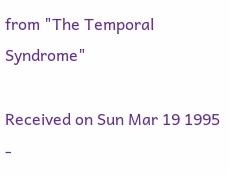from "The Temporal Syndrome"

Received on Sun Mar 19 1995 -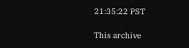21:35:22 PST

This archive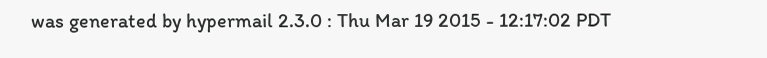was generated by hypermail 2.3.0 : Thu Mar 19 2015 - 12:17:02 PDT